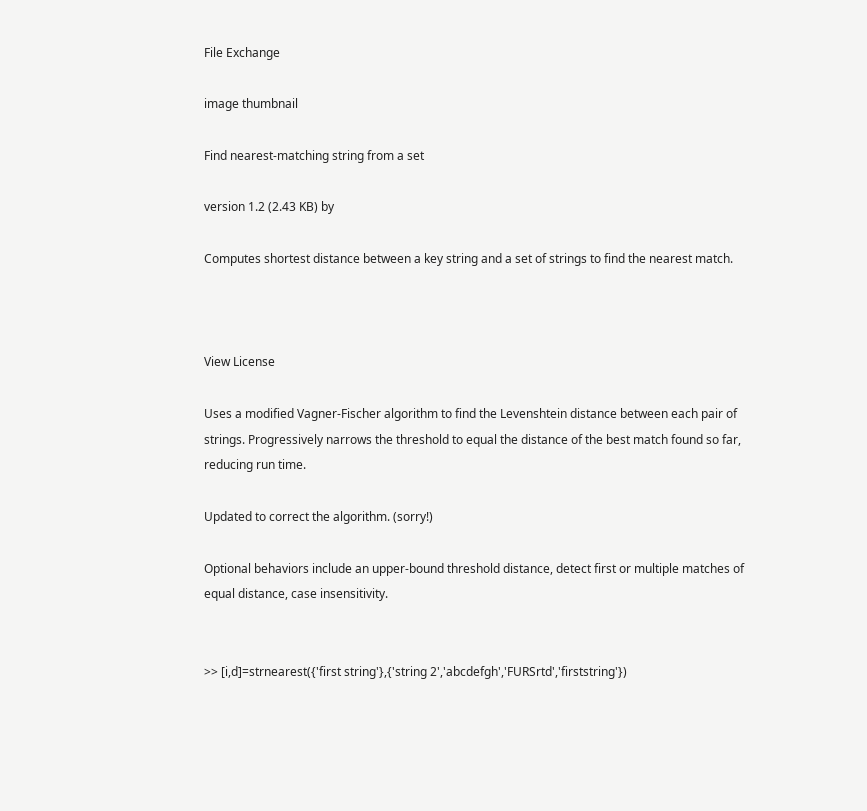File Exchange

image thumbnail

Find nearest-matching string from a set

version 1.2 (2.43 KB) by

Computes shortest distance between a key string and a set of strings to find the nearest match.



View License

Uses a modified Vagner-Fischer algorithm to find the Levenshtein distance between each pair of strings. Progressively narrows the threshold to equal the distance of the best match found so far, reducing run time.

Updated to correct the algorithm. (sorry!)

Optional behaviors include an upper-bound threshold distance, detect first or multiple matches of equal distance, case insensitivity.


>> [i,d]=strnearest({'first string'},{'string 2','abcdefgh','FURSrtd','firststring'})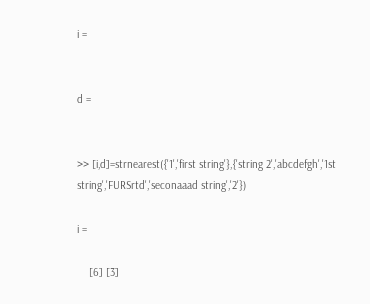i =


d =


>> [i,d]=strnearest({'1','first string'},{'string 2','abcdefgh','1st string','FURSrtd','seconaaad string','2'})

i =

    [6] [3]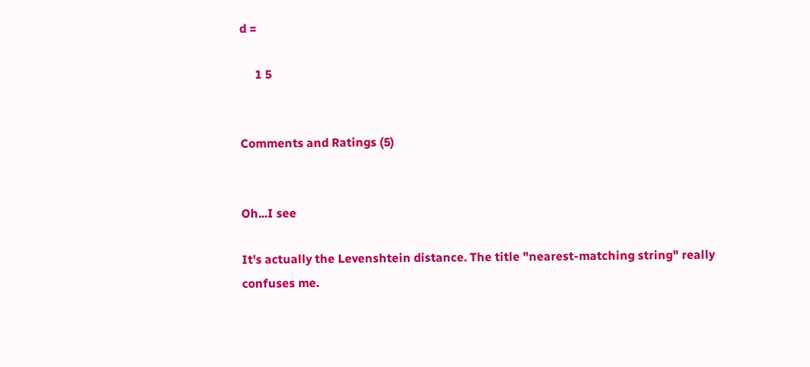d =

     1 5


Comments and Ratings (5)


Oh...I see

It's actually the Levenshtein distance. The title "nearest-matching string" really confuses me.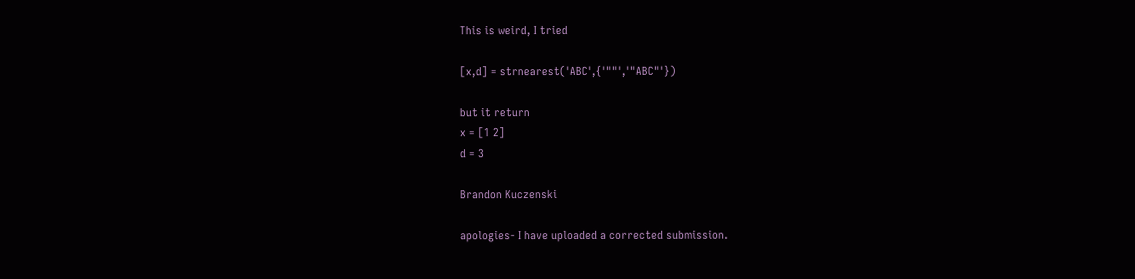This is weird, I tried

[x,d] = strnearest('ABC',{'""','"ABC"'})

but it return
x = [1 2]
d = 3

Brandon Kuczenski

apologies- I have uploaded a corrected submission.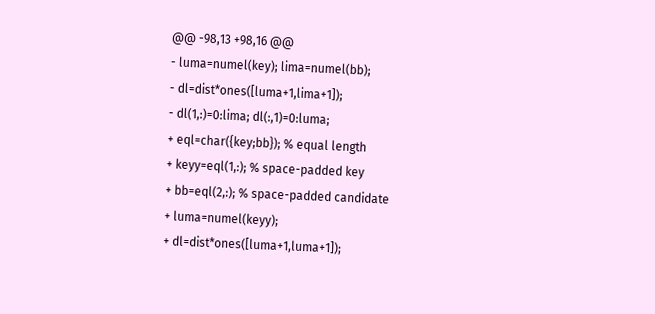@@ -98,13 +98,16 @@
- luma=numel(key); lima=numel(bb);
- dl=dist*ones([luma+1,lima+1]);
- dl(1,:)=0:lima; dl(:,1)=0:luma;
+ eql=char({key;bb}); % equal length
+ keyy=eql(1,:); % space-padded key
+ bb=eql(2,:); % space-padded candidate
+ luma=numel(keyy);
+ dl=dist*ones([luma+1,luma+1]);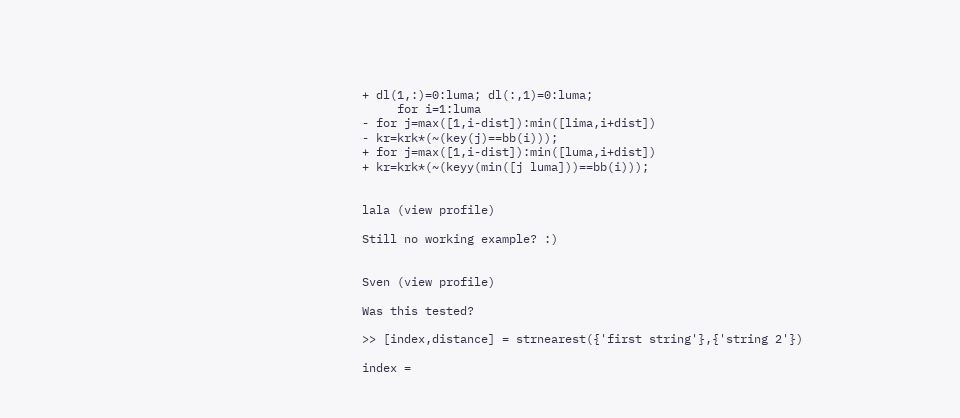+ dl(1,:)=0:luma; dl(:,1)=0:luma;
     for i=1:luma
- for j=max([1,i-dist]):min([lima,i+dist])
- kr=krk*(~(key(j)==bb(i)));
+ for j=max([1,i-dist]):min([luma,i+dist])
+ kr=krk*(~(keyy(min([j luma]))==bb(i)));


lala (view profile)

Still no working example? :)


Sven (view profile)

Was this tested?

>> [index,distance] = strnearest({'first string'},{'string 2'})

index =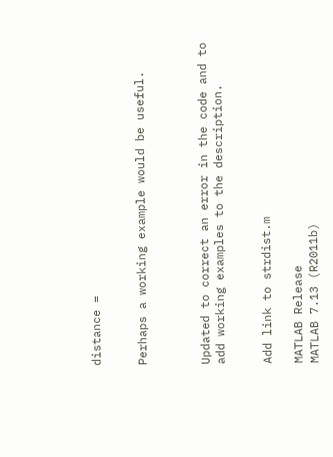distance =


Perhaps a working example would be useful.



Updated to correct an error in the code and to add working examples to the description.


Add link to strdist.m

MATLAB Release
MATLAB 7.13 (R2011b)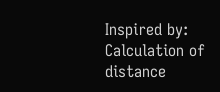Inspired by: Calculation of distance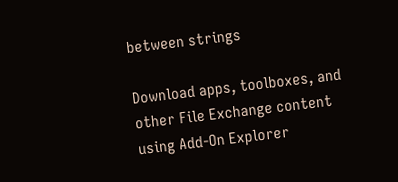between strings

Download apps, toolboxes, and other File Exchange content using Add-On Explorer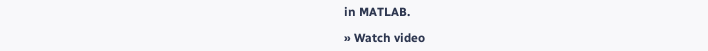in MATLAB.

» Watch video